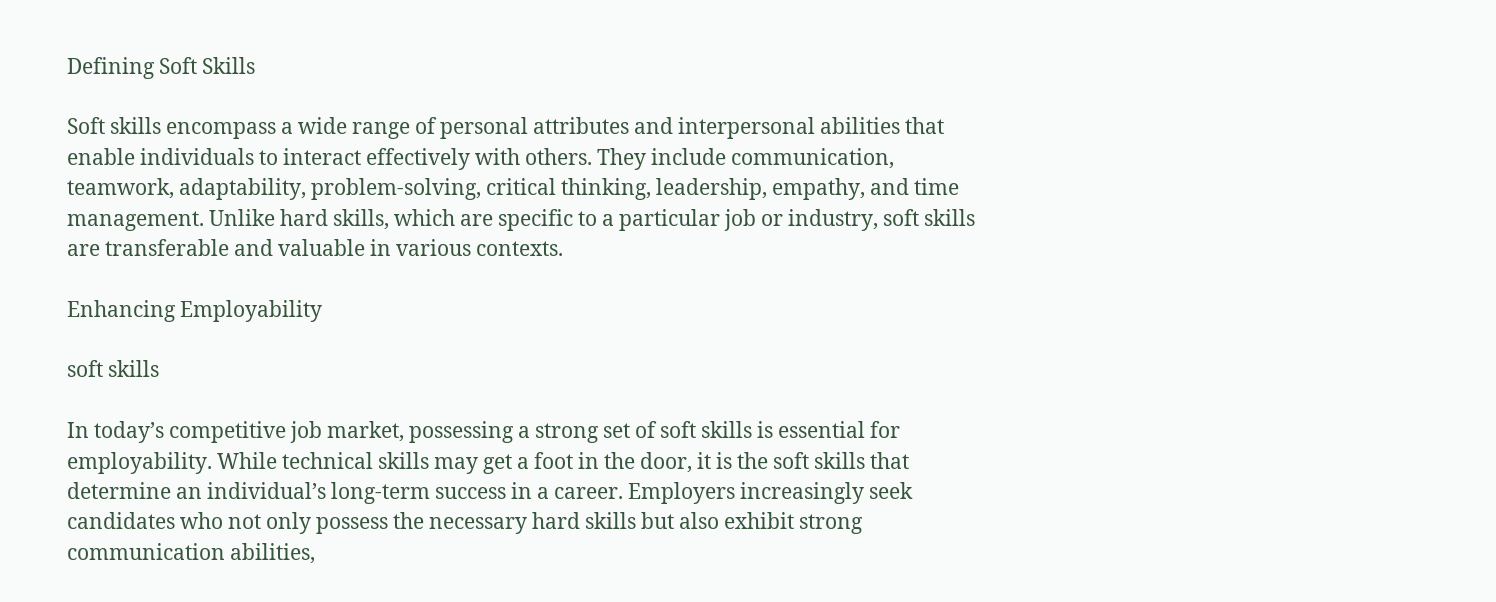Defining Soft Skills

Soft skills encompass a wide range of personal attributes and interpersonal abilities that enable individuals to interact effectively with others. They include communication, teamwork, adaptability, problem-solving, critical thinking, leadership, empathy, and time management. Unlike hard skills, which are specific to a particular job or industry, soft skills are transferable and valuable in various contexts.

Enhancing Employability

soft skills

In today’s competitive job market, possessing a strong set of soft skills is essential for employability. While technical skills may get a foot in the door, it is the soft skills that determine an individual’s long-term success in a career. Employers increasingly seek candidates who not only possess the necessary hard skills but also exhibit strong communication abilities,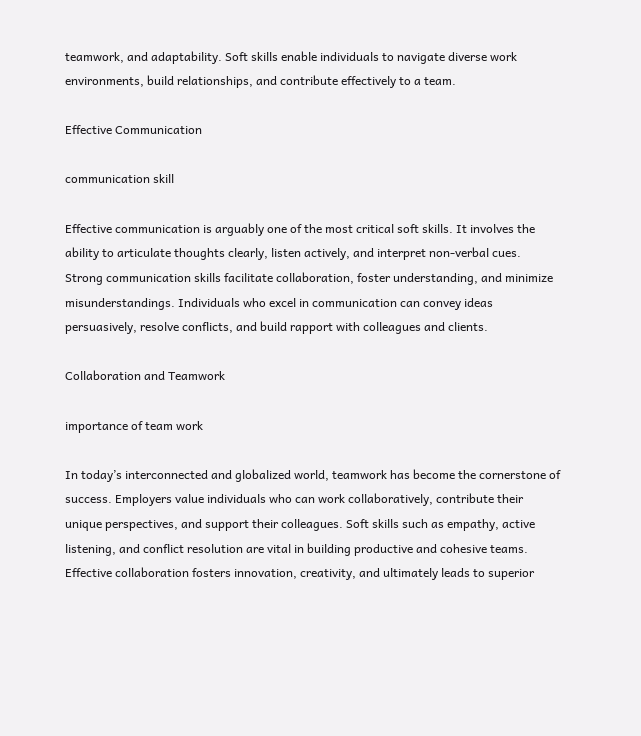teamwork, and adaptability. Soft skills enable individuals to navigate diverse work environments, build relationships, and contribute effectively to a team.

Effective Communication

communication skill

Effective communication is arguably one of the most critical soft skills. It involves the ability to articulate thoughts clearly, listen actively, and interpret non-verbal cues. Strong communication skills facilitate collaboration, foster understanding, and minimize misunderstandings. Individuals who excel in communication can convey ideas persuasively, resolve conflicts, and build rapport with colleagues and clients.

Collaboration and Teamwork

importance of team work

In today’s interconnected and globalized world, teamwork has become the cornerstone of success. Employers value individuals who can work collaboratively, contribute their unique perspectives, and support their colleagues. Soft skills such as empathy, active listening, and conflict resolution are vital in building productive and cohesive teams. Effective collaboration fosters innovation, creativity, and ultimately leads to superior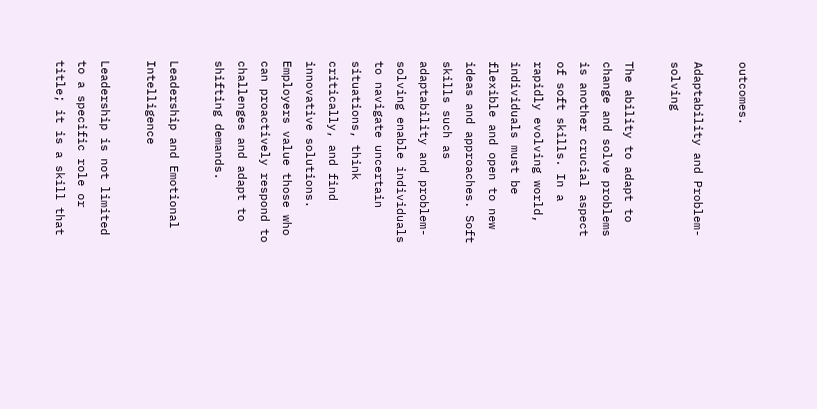outcomes.

Adaptability and Problem-solving

The ability to adapt to change and solve problems is another crucial aspect of soft skills. In a rapidly evolving world, individuals must be flexible and open to new ideas and approaches. Soft skills such as adaptability and problem-solving enable individuals to navigate uncertain situations, think critically, and find innovative solutions. Employers value those who can proactively respond to challenges and adapt to shifting demands.

Leadership and Emotional Intelligence

Leadership is not limited to a specific role or title; it is a skill that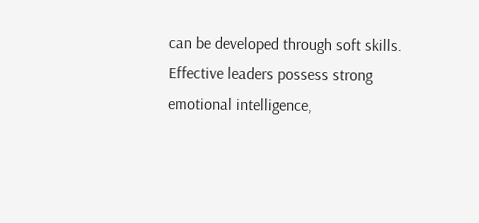can be developed through soft skills. Effective leaders possess strong emotional intelligence,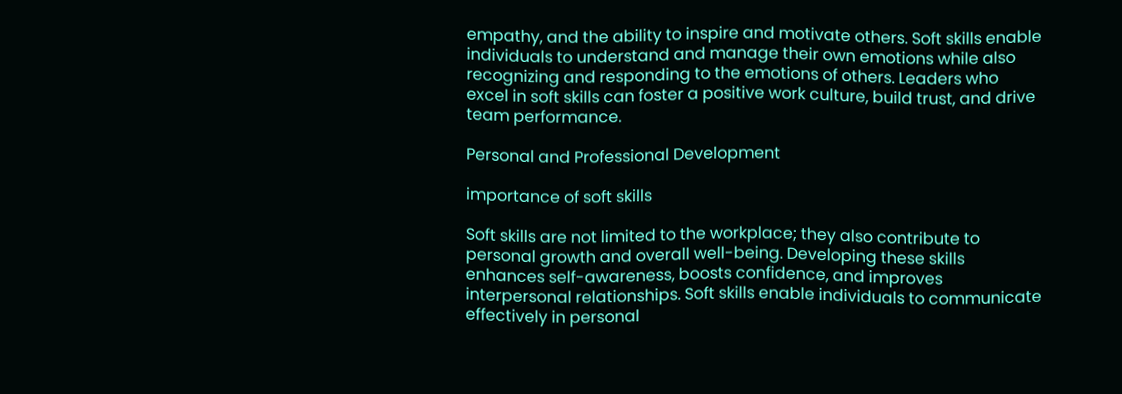empathy, and the ability to inspire and motivate others. Soft skills enable individuals to understand and manage their own emotions while also recognizing and responding to the emotions of others. Leaders who excel in soft skills can foster a positive work culture, build trust, and drive team performance.

Personal and Professional Development

importance of soft skills

Soft skills are not limited to the workplace; they also contribute to personal growth and overall well-being. Developing these skills enhances self-awareness, boosts confidence, and improves interpersonal relationships. Soft skills enable individuals to communicate effectively in personal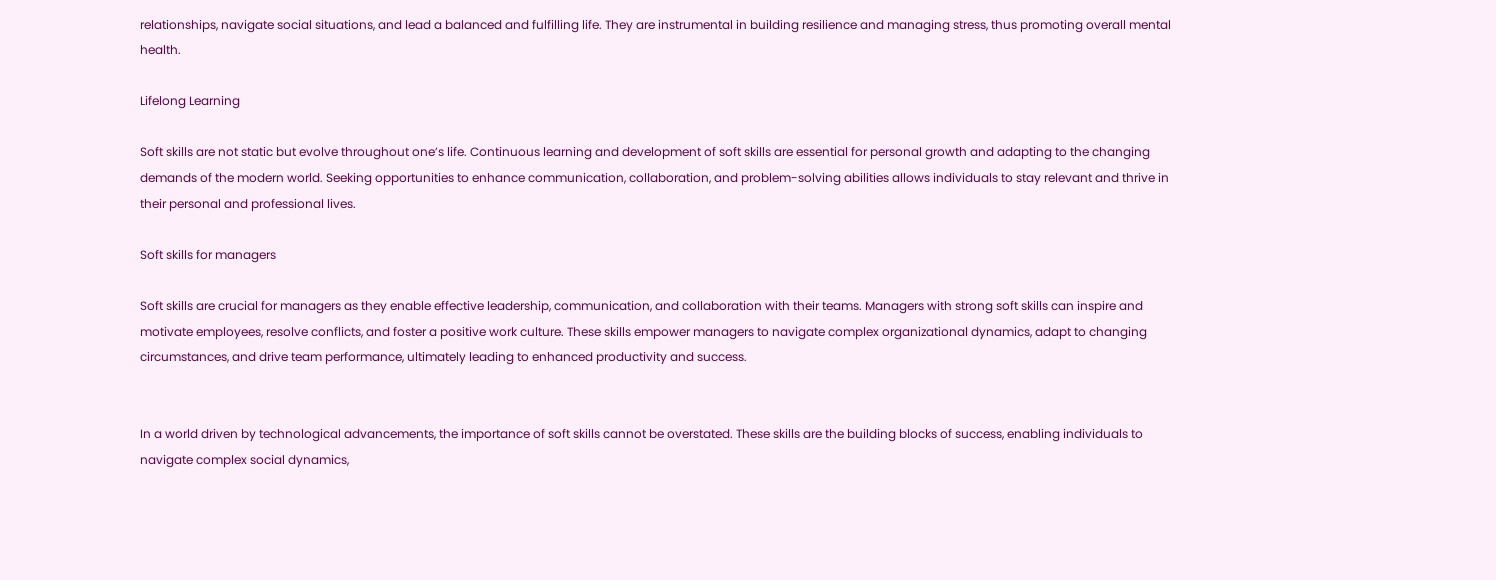relationships, navigate social situations, and lead a balanced and fulfilling life. They are instrumental in building resilience and managing stress, thus promoting overall mental health.

Lifelong Learning

Soft skills are not static but evolve throughout one’s life. Continuous learning and development of soft skills are essential for personal growth and adapting to the changing demands of the modern world. Seeking opportunities to enhance communication, collaboration, and problem-solving abilities allows individuals to stay relevant and thrive in their personal and professional lives.

Soft skills for managers

Soft skills are crucial for managers as they enable effective leadership, communication, and collaboration with their teams. Managers with strong soft skills can inspire and motivate employees, resolve conflicts, and foster a positive work culture. These skills empower managers to navigate complex organizational dynamics, adapt to changing circumstances, and drive team performance, ultimately leading to enhanced productivity and success.


In a world driven by technological advancements, the importance of soft skills cannot be overstated. These skills are the building blocks of success, enabling individuals to navigate complex social dynamics,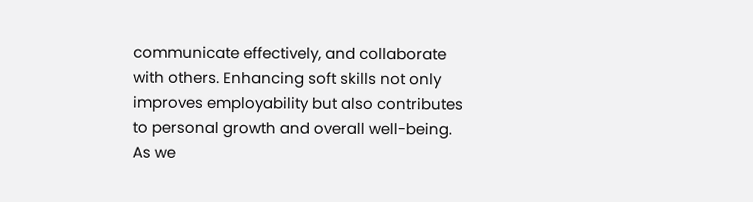communicate effectively, and collaborate with others. Enhancing soft skills not only improves employability but also contributes to personal growth and overall well-being. As we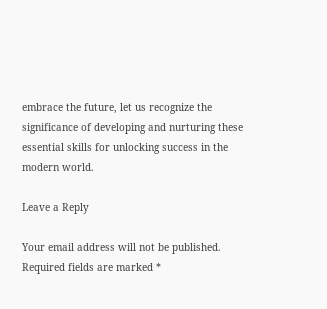embrace the future, let us recognize the significance of developing and nurturing these essential skills for unlocking success in the modern world.

Leave a Reply

Your email address will not be published. Required fields are marked *